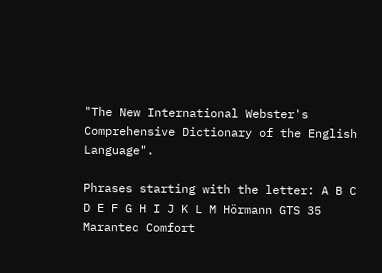"The New International Webster's Comprehensive Dictionary of the English Language".

Phrases starting with the letter: A B C D E F G H I J K L M Hörmann GTS 35 Marantec Comfort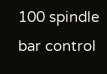100 spindle bar control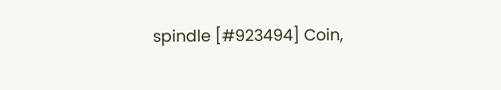spindle [#923494] Coin,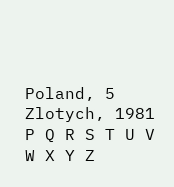Poland, 5 Zlotych, 1981 P Q R S T U V W X Y Z